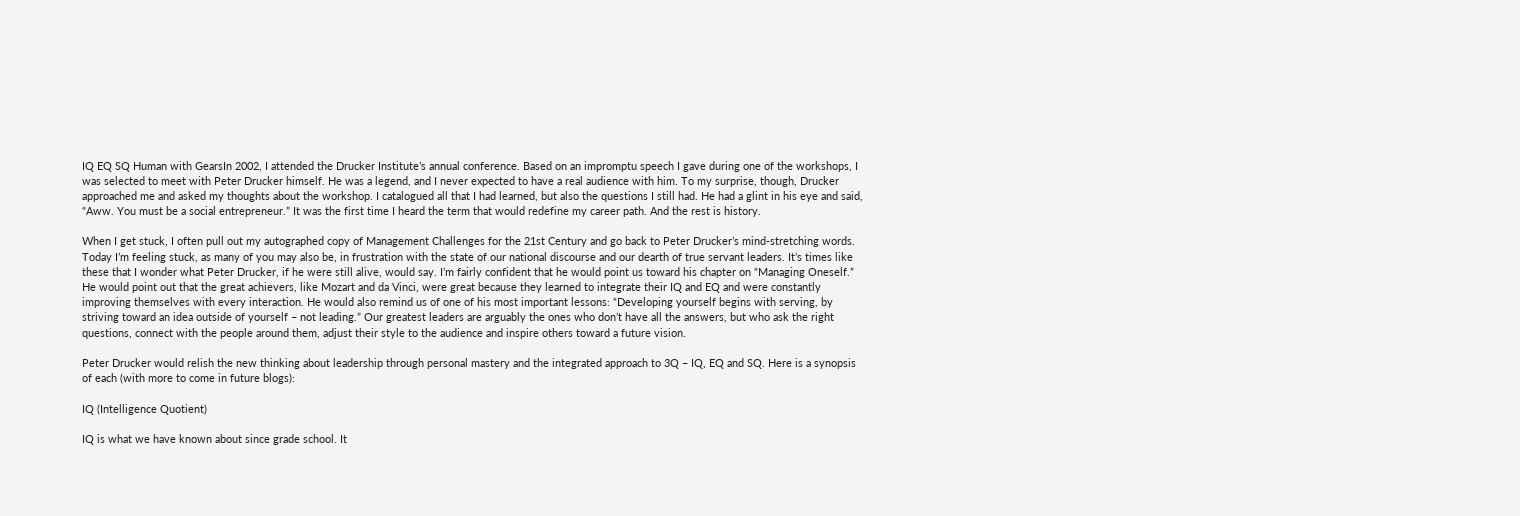IQ EQ SQ Human with GearsIn 2002, I attended the Drucker Institute’s annual conference. Based on an impromptu speech I gave during one of the workshops, I was selected to meet with Peter Drucker himself. He was a legend, and I never expected to have a real audience with him. To my surprise, though, Drucker approached me and asked my thoughts about the workshop. I catalogued all that I had learned, but also the questions I still had. He had a glint in his eye and said, “Aww. You must be a social entrepreneur.” It was the first time I heard the term that would redefine my career path. And the rest is history.

When I get stuck, I often pull out my autographed copy of Management Challenges for the 21st Century and go back to Peter Drucker’s mind-stretching words. Today I’m feeling stuck, as many of you may also be, in frustration with the state of our national discourse and our dearth of true servant leaders. It’s times like these that I wonder what Peter Drucker, if he were still alive, would say. I’m fairly confident that he would point us toward his chapter on “Managing Oneself.” He would point out that the great achievers, like Mozart and da Vinci, were great because they learned to integrate their IQ and EQ and were constantly improving themselves with every interaction. He would also remind us of one of his most important lessons: “Developing yourself begins with serving, by striving toward an idea outside of yourself – not leading.” Our greatest leaders are arguably the ones who don’t have all the answers, but who ask the right questions, connect with the people around them, adjust their style to the audience and inspire others toward a future vision.

Peter Drucker would relish the new thinking about leadership through personal mastery and the integrated approach to 3Q – IQ, EQ and SQ. Here is a synopsis of each (with more to come in future blogs):

IQ (Intelligence Quotient)

IQ is what we have known about since grade school. It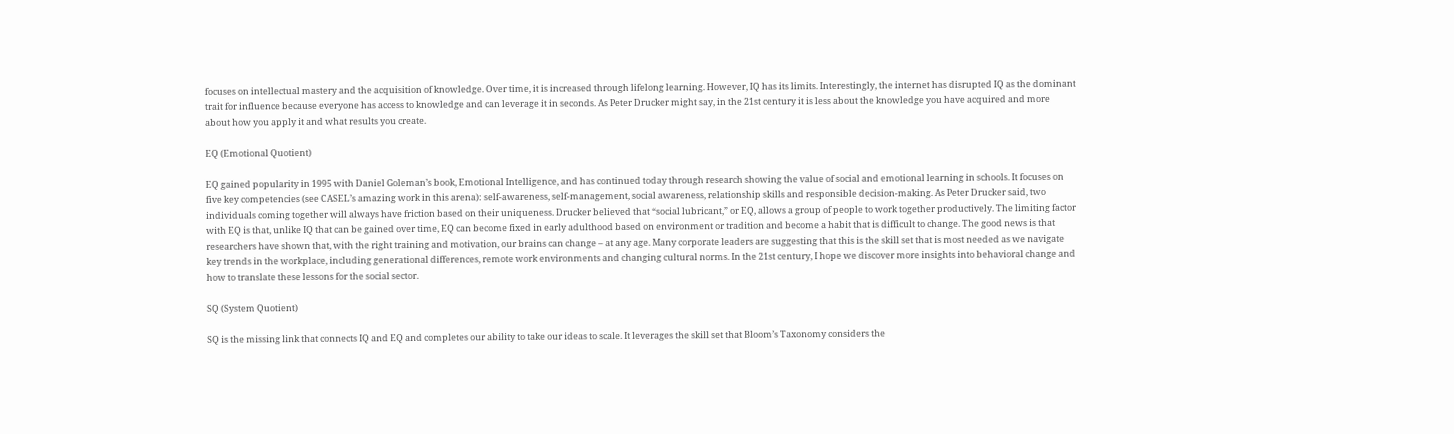focuses on intellectual mastery and the acquisition of knowledge. Over time, it is increased through lifelong learning. However, IQ has its limits. Interestingly, the internet has disrupted IQ as the dominant trait for influence because everyone has access to knowledge and can leverage it in seconds. As Peter Drucker might say, in the 21st century it is less about the knowledge you have acquired and more about how you apply it and what results you create.

EQ (Emotional Quotient)

EQ gained popularity in 1995 with Daniel Goleman’s book, Emotional Intelligence, and has continued today through research showing the value of social and emotional learning in schools. It focuses on five key competencies (see CASEL’s amazing work in this arena): self-awareness, self-management, social awareness, relationship skills and responsible decision-making. As Peter Drucker said, two individuals coming together will always have friction based on their uniqueness. Drucker believed that “social lubricant,” or EQ, allows a group of people to work together productively. The limiting factor with EQ is that, unlike IQ that can be gained over time, EQ can become fixed in early adulthood based on environment or tradition and become a habit that is difficult to change. The good news is that researchers have shown that, with the right training and motivation, our brains can change – at any age. Many corporate leaders are suggesting that this is the skill set that is most needed as we navigate key trends in the workplace, including generational differences, remote work environments and changing cultural norms. In the 21st century, I hope we discover more insights into behavioral change and how to translate these lessons for the social sector.

SQ (System Quotient)

SQ is the missing link that connects IQ and EQ and completes our ability to take our ideas to scale. It leverages the skill set that Bloom’s Taxonomy considers the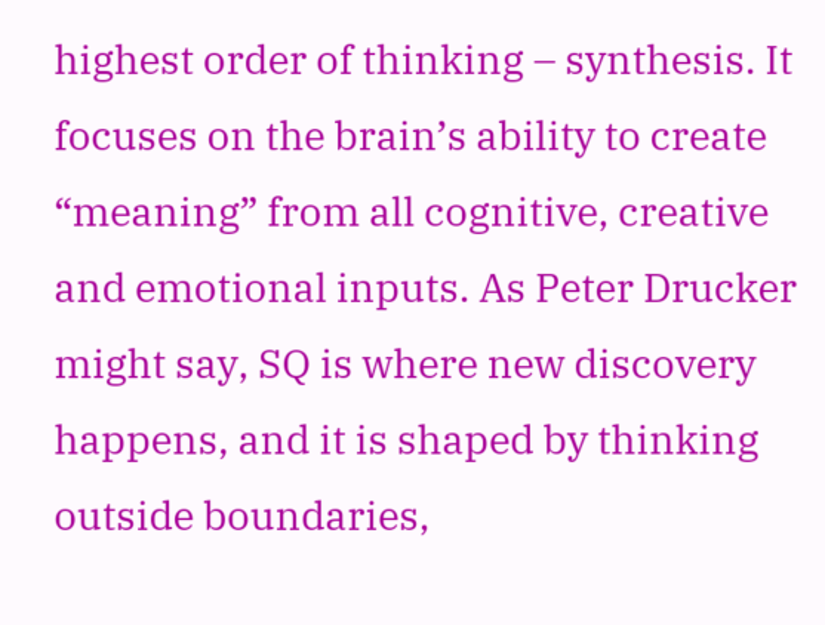highest order of thinking – synthesis. It focuses on the brain’s ability to create “meaning” from all cognitive, creative and emotional inputs. As Peter Drucker might say, SQ is where new discovery happens, and it is shaped by thinking outside boundaries,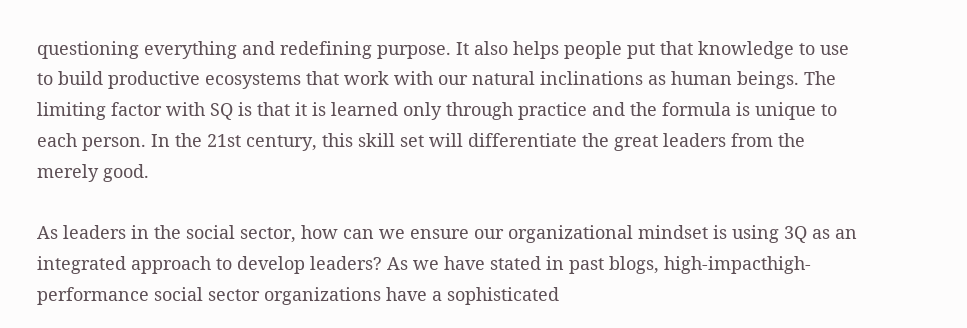questioning everything and redefining purpose. It also helps people put that knowledge to use to build productive ecosystems that work with our natural inclinations as human beings. The limiting factor with SQ is that it is learned only through practice and the formula is unique to each person. In the 21st century, this skill set will differentiate the great leaders from the merely good.

As leaders in the social sector, how can we ensure our organizational mindset is using 3Q as an integrated approach to develop leaders? As we have stated in past blogs, high-impacthigh-performance social sector organizations have a sophisticated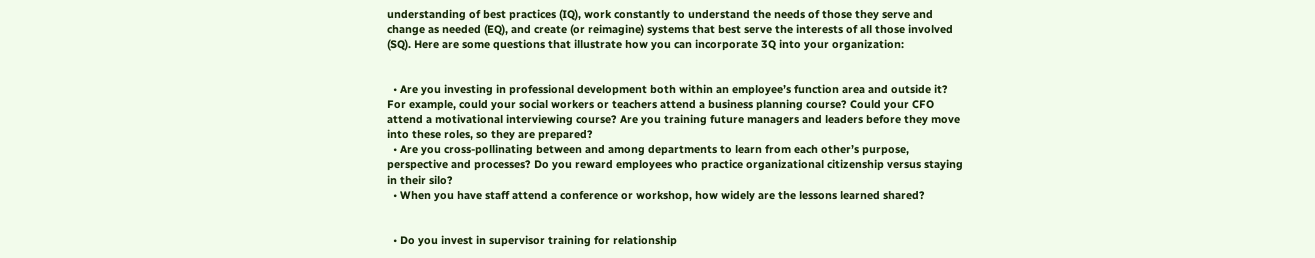understanding of best practices (IQ), work constantly to understand the needs of those they serve and change as needed (EQ), and create (or reimagine) systems that best serve the interests of all those involved (SQ). Here are some questions that illustrate how you can incorporate 3Q into your organization:


  • Are you investing in professional development both within an employee’s function area and outside it? For example, could your social workers or teachers attend a business planning course? Could your CFO attend a motivational interviewing course? Are you training future managers and leaders before they move into these roles, so they are prepared?
  • Are you cross-pollinating between and among departments to learn from each other’s purpose, perspective and processes? Do you reward employees who practice organizational citizenship versus staying in their silo?
  • When you have staff attend a conference or workshop, how widely are the lessons learned shared?


  • Do you invest in supervisor training for relationship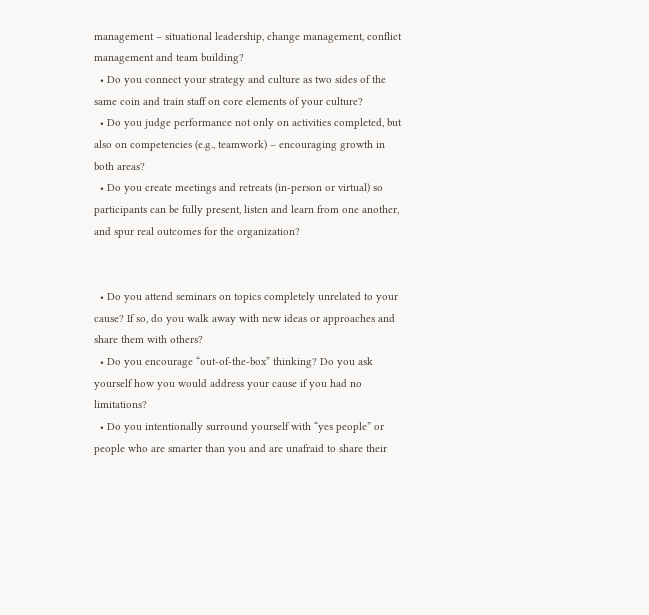management – situational leadership, change management, conflict management and team building?
  • Do you connect your strategy and culture as two sides of the same coin and train staff on core elements of your culture?
  • Do you judge performance not only on activities completed, but also on competencies (e.g., teamwork) – encouraging growth in both areas?
  • Do you create meetings and retreats (in-person or virtual) so participants can be fully present, listen and learn from one another, and spur real outcomes for the organization?


  • Do you attend seminars on topics completely unrelated to your cause? If so, do you walk away with new ideas or approaches and share them with others?
  • Do you encourage “out-of-the-box” thinking? Do you ask yourself how you would address your cause if you had no limitations?
  • Do you intentionally surround yourself with “yes people” or people who are smarter than you and are unafraid to share their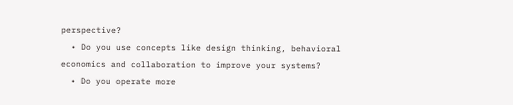perspective?
  • Do you use concepts like design thinking, behavioral economics and collaboration to improve your systems?
  • Do you operate more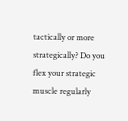tactically or more strategically? Do you flex your strategic muscle regularly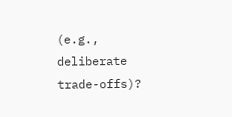(e.g., deliberate trade-offs)?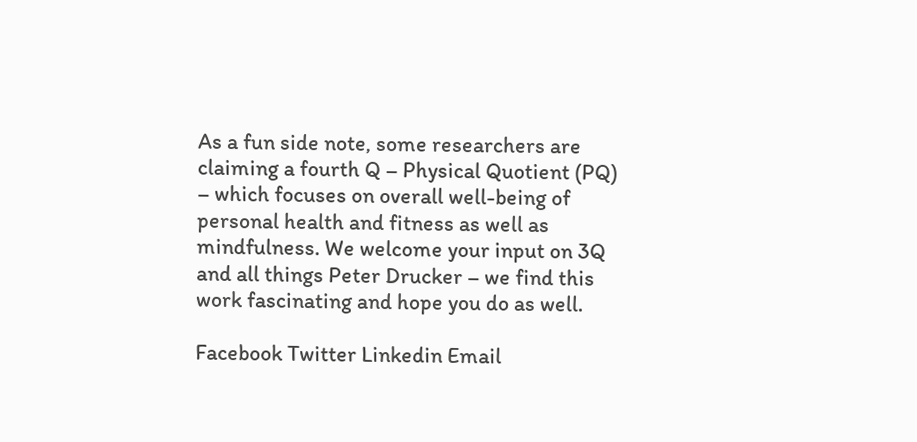As a fun side note, some researchers are claiming a fourth Q – Physical Quotient (PQ) – which focuses on overall well-being of personal health and fitness as well as mindfulness. We welcome your input on 3Q and all things Peter Drucker – we find this work fascinating and hope you do as well.

Facebook Twitter Linkedin Email